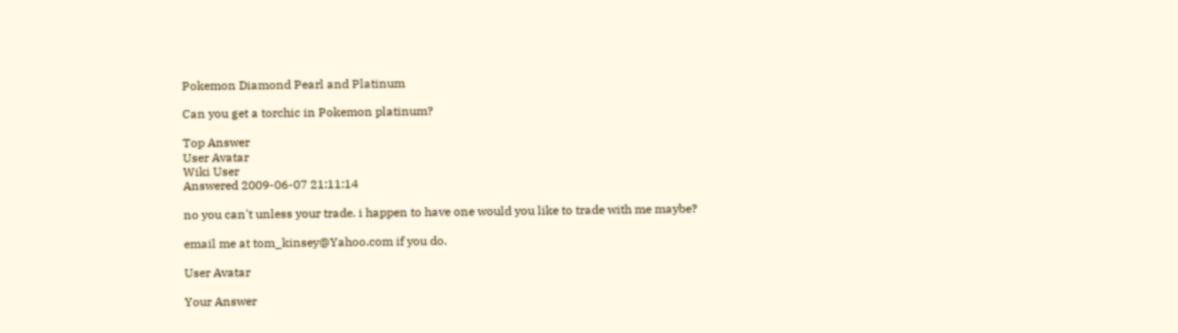Pokemon Diamond Pearl and Platinum

Can you get a torchic in Pokemon platinum?

Top Answer
User Avatar
Wiki User
Answered 2009-06-07 21:11:14

no you can't unless your trade. i happen to have one would you like to trade with me maybe?

email me at tom_kinsey@Yahoo.com if you do.

User Avatar

Your Answer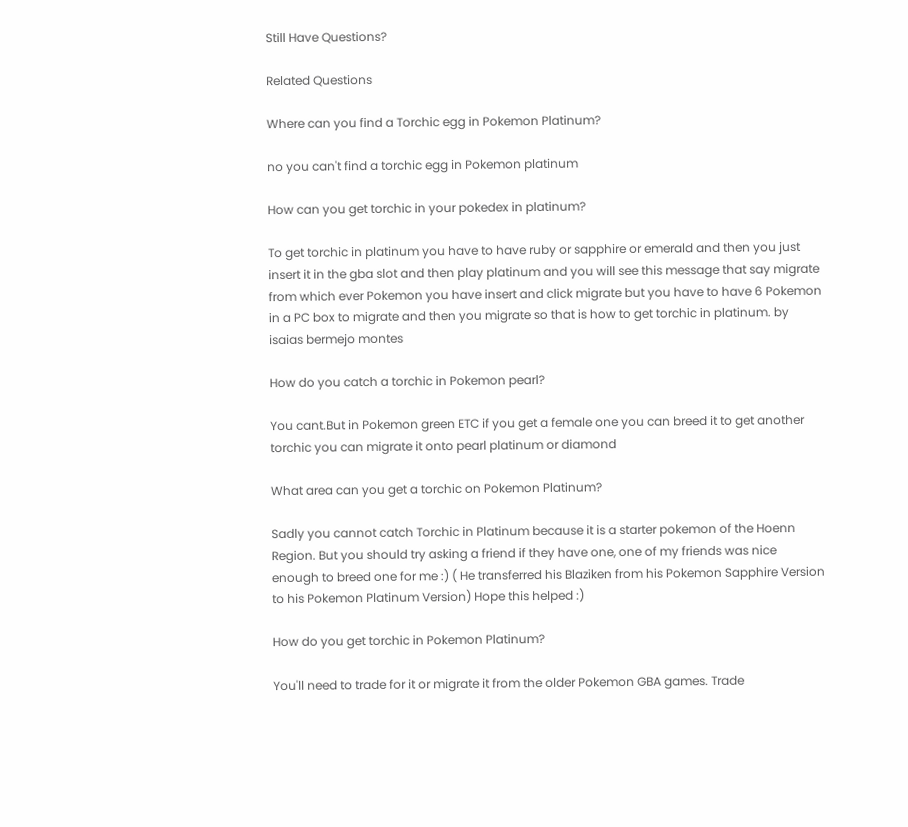Still Have Questions?

Related Questions

Where can you find a Torchic egg in Pokemon Platinum?

no you can't find a torchic egg in Pokemon platinum

How can you get torchic in your pokedex in platinum?

To get torchic in platinum you have to have ruby or sapphire or emerald and then you just insert it in the gba slot and then play platinum and you will see this message that say migrate from which ever Pokemon you have insert and click migrate but you have to have 6 Pokemon in a PC box to migrate and then you migrate so that is how to get torchic in platinum. by isaias bermejo montes

How do you catch a torchic in Pokemon pearl?

You cant.But in Pokemon green ETC if you get a female one you can breed it to get another torchic you can migrate it onto pearl platinum or diamond

What area can you get a torchic on Pokemon Platinum?

Sadly you cannot catch Torchic in Platinum because it is a starter pokemon of the Hoenn Region. But you should try asking a friend if they have one, one of my friends was nice enough to breed one for me :) ( He transferred his Blaziken from his Pokemon Sapphire Version to his Pokemon Platinum Version) Hope this helped :)

How do you get torchic in Pokemon Platinum?

You'll need to trade for it or migrate it from the older Pokemon GBA games. Trade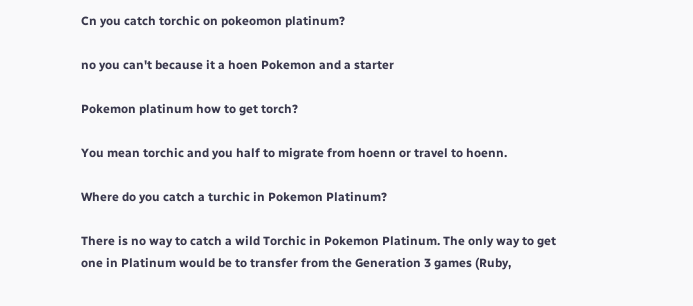Cn you catch torchic on pokeomon platinum?

no you can't because it a hoen Pokemon and a starter

Pokemon platinum how to get torch?

You mean torchic and you half to migrate from hoenn or travel to hoenn.

Where do you catch a turchic in Pokemon Platinum?

There is no way to catch a wild Torchic in Pokemon Platinum. The only way to get one in Platinum would be to transfer from the Generation 3 games (Ruby,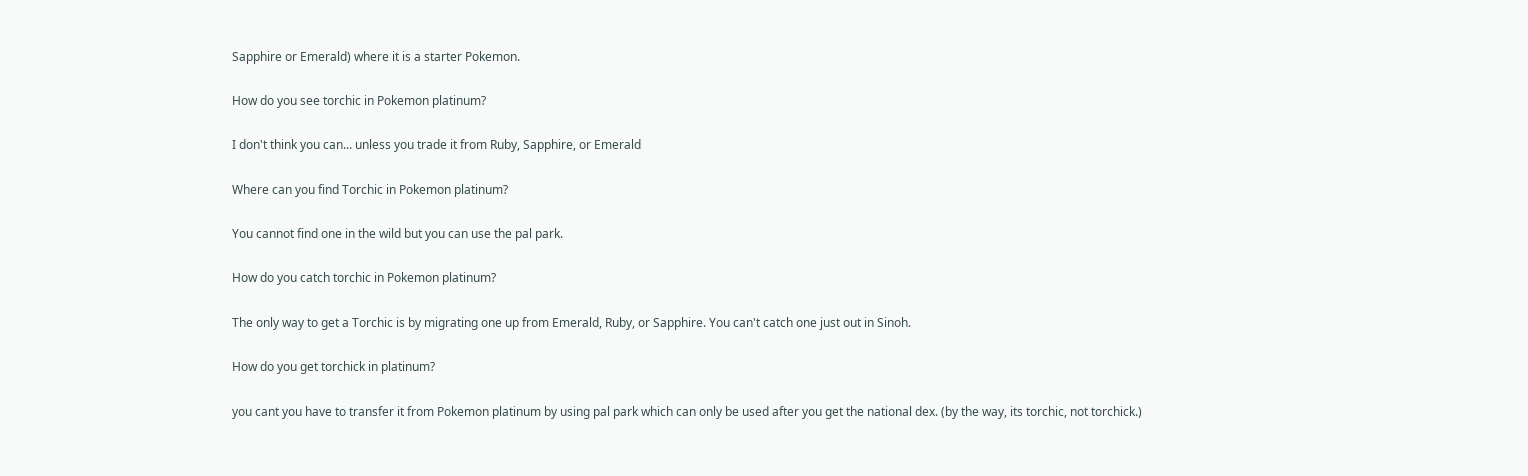Sapphire or Emerald) where it is a starter Pokemon.

How do you see torchic in Pokemon platinum?

I don't think you can... unless you trade it from Ruby, Sapphire, or Emerald

Where can you find Torchic in Pokemon platinum?

You cannot find one in the wild but you can use the pal park.

How do you catch torchic in Pokemon platinum?

The only way to get a Torchic is by migrating one up from Emerald, Ruby, or Sapphire. You can't catch one just out in Sinoh.

How do you get torchick in platinum?

you cant you have to transfer it from Pokemon platinum by using pal park which can only be used after you get the national dex. (by the way, its torchic, not torchick.)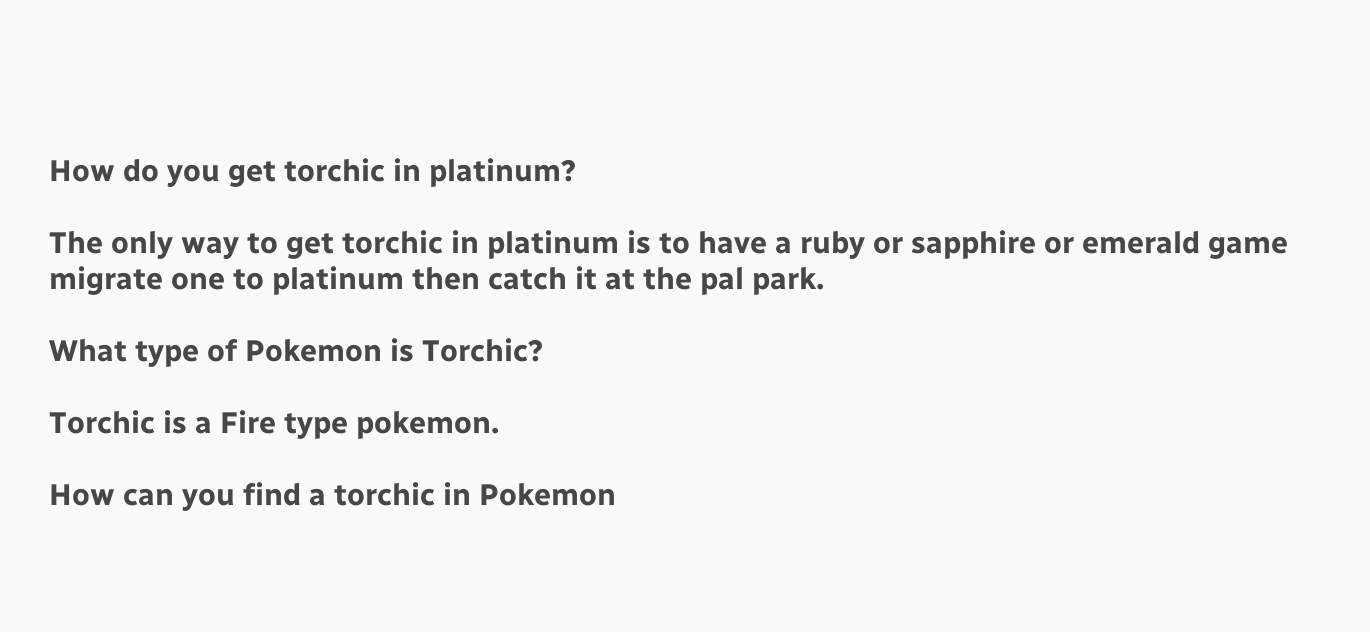How do you get torchic in platinum?

The only way to get torchic in platinum is to have a ruby or sapphire or emerald game migrate one to platinum then catch it at the pal park.

What type of Pokemon is Torchic?

Torchic is a Fire type pokemon.

How can you find a torchic in Pokemon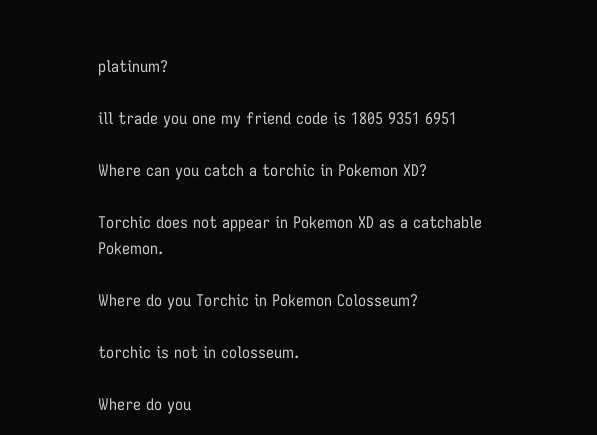platinum?

ill trade you one my friend code is 1805 9351 6951

Where can you catch a torchic in Pokemon XD?

Torchic does not appear in Pokemon XD as a catchable Pokemon.

Where do you Torchic in Pokemon Colosseum?

torchic is not in colosseum.

Where do you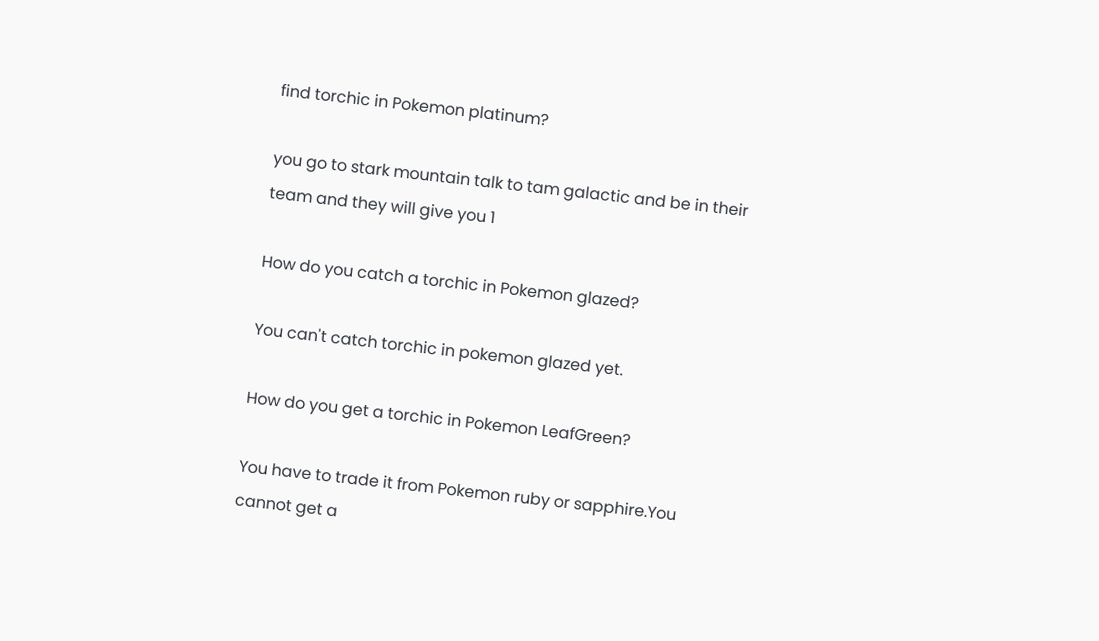find torchic in Pokemon platinum?

you go to stark mountain talk to tam galactic and be in their team and they will give you 1

How do you catch a torchic in Pokemon glazed?

You can't catch torchic in pokemon glazed yet.

How do you get a torchic in Pokemon LeafGreen?

You have to trade it from Pokemon ruby or sapphire.You cannot get a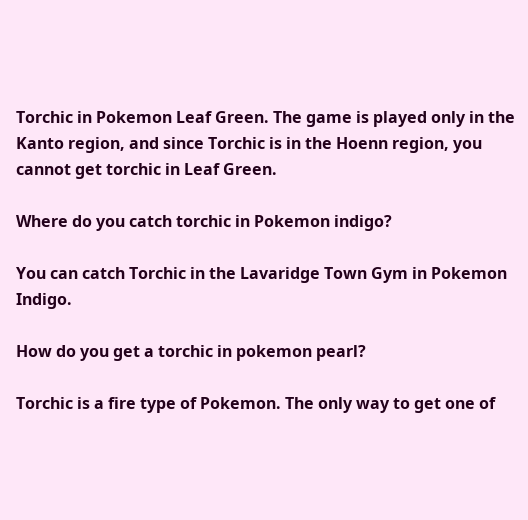Torchic in Pokemon Leaf Green. The game is played only in the Kanto region, and since Torchic is in the Hoenn region, you cannot get torchic in Leaf Green.

Where do you catch torchic in Pokemon indigo?

You can catch Torchic in the Lavaridge Town Gym in Pokemon Indigo.

How do you get a torchic in pokemon pearl?

Torchic is a fire type of Pokemon. The only way to get one of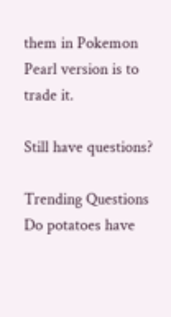them in Pokemon Pearl version is to trade it.

Still have questions?

Trending Questions
Do potatoes have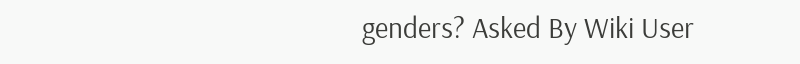genders? Asked By Wiki User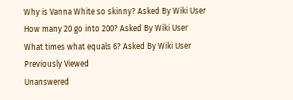Why is Vanna White so skinny? Asked By Wiki User
How many 20 go into 200? Asked By Wiki User
What times what equals 6? Asked By Wiki User
Previously Viewed
Unanswered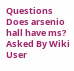Questions
Does arsenio hall have ms? Asked By Wiki User